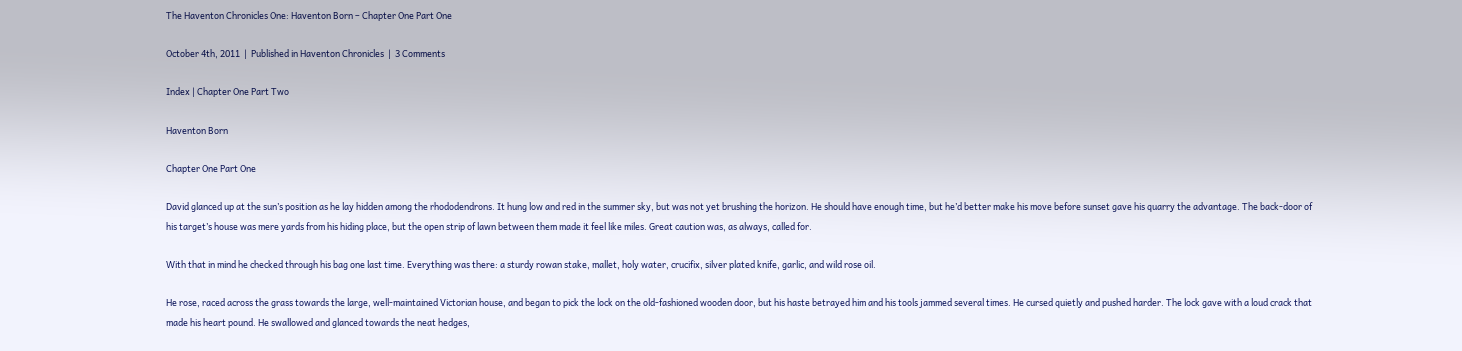The Haventon Chronicles One: Haventon Born – Chapter One Part One

October 4th, 2011  |  Published in Haventon Chronicles  |  3 Comments

Index | Chapter One Part Two

Haventon Born

Chapter One Part One

David glanced up at the sun’s position as he lay hidden among the rhododendrons. It hung low and red in the summer sky, but was not yet brushing the horizon. He should have enough time, but he’d better make his move before sunset gave his quarry the advantage. The back-door of his target’s house was mere yards from his hiding place, but the open strip of lawn between them made it feel like miles. Great caution was, as always, called for.

With that in mind he checked through his bag one last time. Everything was there: a sturdy rowan stake, mallet, holy water, crucifix, silver plated knife, garlic, and wild rose oil.

He rose, raced across the grass towards the large, well-maintained Victorian house, and began to pick the lock on the old-fashioned wooden door, but his haste betrayed him and his tools jammed several times. He cursed quietly and pushed harder. The lock gave with a loud crack that made his heart pound. He swallowed and glanced towards the neat hedges,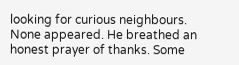looking for curious neighbours. None appeared. He breathed an honest prayer of thanks. Some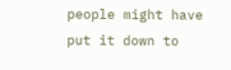people might have put it down to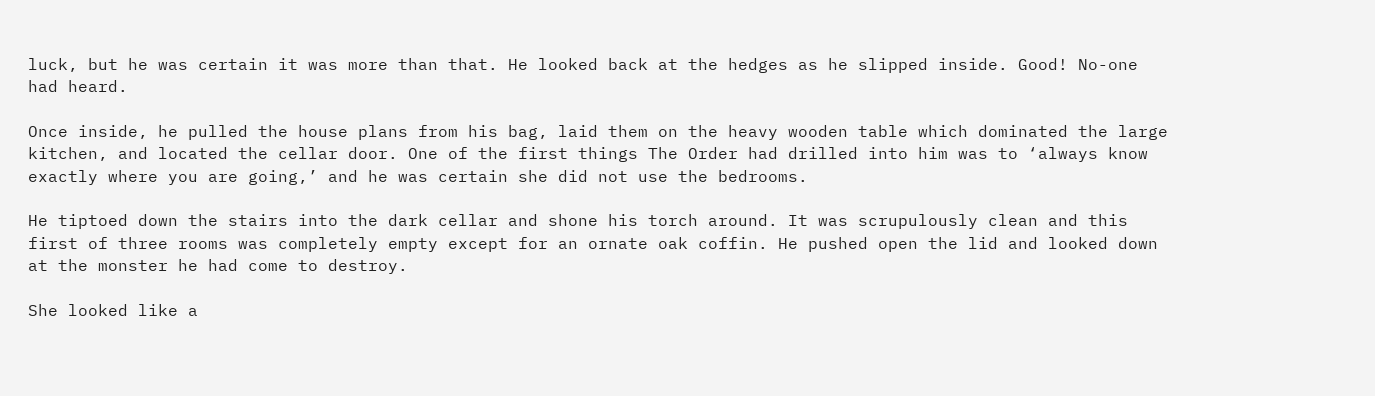luck, but he was certain it was more than that. He looked back at the hedges as he slipped inside. Good! No-one had heard.

Once inside, he pulled the house plans from his bag, laid them on the heavy wooden table which dominated the large kitchen, and located the cellar door. One of the first things The Order had drilled into him was to ‘always know exactly where you are going,’ and he was certain she did not use the bedrooms.

He tiptoed down the stairs into the dark cellar and shone his torch around. It was scrupulously clean and this first of three rooms was completely empty except for an ornate oak coffin. He pushed open the lid and looked down at the monster he had come to destroy.

She looked like a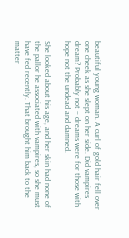beautiful young woman. A curl of gold hair fell over one cheek as she slept on her side. Did vampires dream? Probably not – dreams were for those with hope not the undead and damned.

She looked about his age, and her skin had none of the pallor he associated with vampires, so she must have fed recently. That brought him back to the matter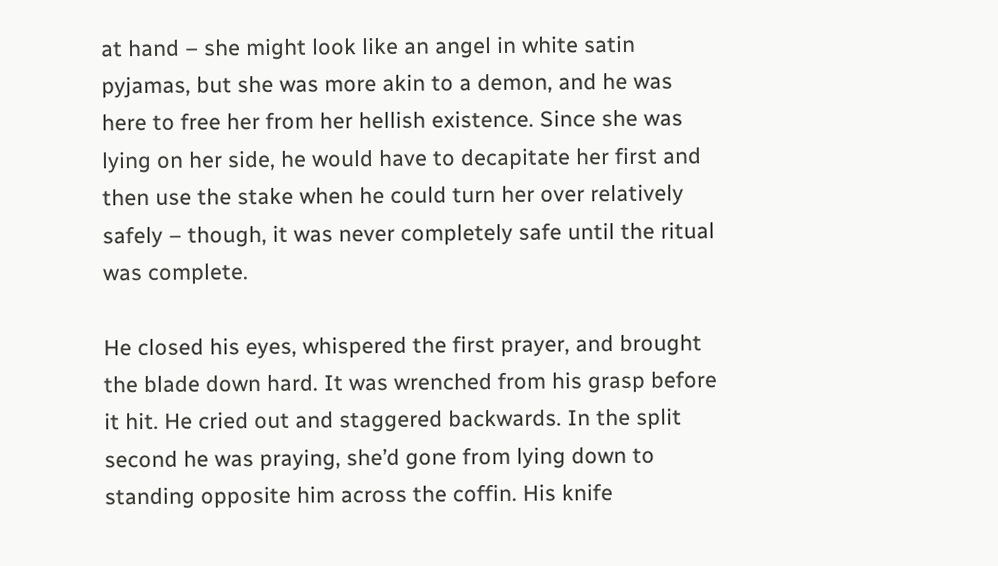at hand – she might look like an angel in white satin pyjamas, but she was more akin to a demon, and he was here to free her from her hellish existence. Since she was lying on her side, he would have to decapitate her first and then use the stake when he could turn her over relatively safely – though, it was never completely safe until the ritual was complete.

He closed his eyes, whispered the first prayer, and brought the blade down hard. It was wrenched from his grasp before it hit. He cried out and staggered backwards. In the split second he was praying, she’d gone from lying down to standing opposite him across the coffin. His knife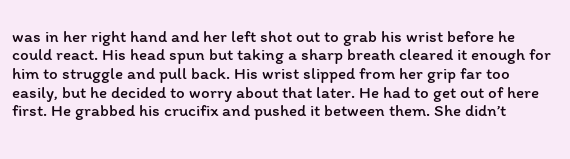was in her right hand and her left shot out to grab his wrist before he could react. His head spun but taking a sharp breath cleared it enough for him to struggle and pull back. His wrist slipped from her grip far too easily, but he decided to worry about that later. He had to get out of here first. He grabbed his crucifix and pushed it between them. She didn’t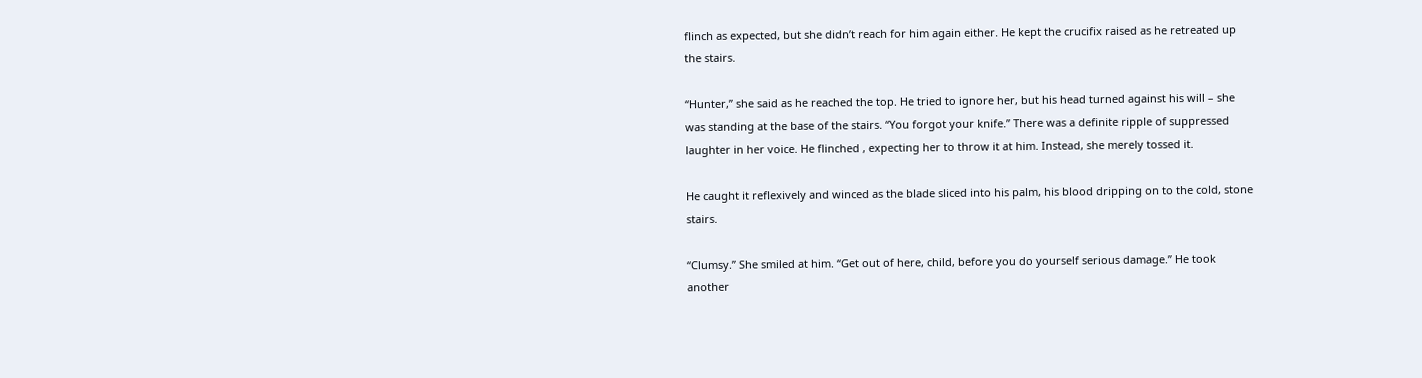flinch as expected, but she didn’t reach for him again either. He kept the crucifix raised as he retreated up the stairs.

“Hunter,” she said as he reached the top. He tried to ignore her, but his head turned against his will – she was standing at the base of the stairs. “You forgot your knife.” There was a definite ripple of suppressed laughter in her voice. He flinched , expecting her to throw it at him. Instead, she merely tossed it.

He caught it reflexively and winced as the blade sliced into his palm, his blood dripping on to the cold, stone stairs.

“Clumsy.” She smiled at him. “Get out of here, child, before you do yourself serious damage.” He took another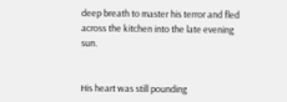deep breath to master his terror and fled across the kitchen into the late evening sun.


His heart was still pounding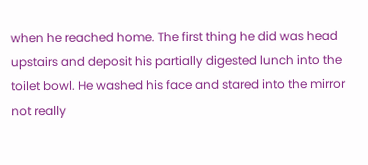when he reached home. The first thing he did was head upstairs and deposit his partially digested lunch into the toilet bowl. He washed his face and stared into the mirror not really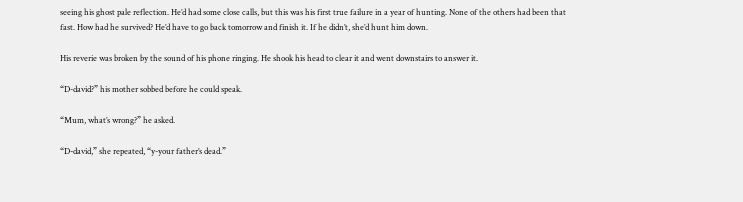seeing his ghost pale reflection. He’d had some close calls, but this was his first true failure in a year of hunting. None of the others had been that fast. How had he survived? He’d have to go back tomorrow and finish it. If he didn’t, she’d hunt him down.

His reverie was broken by the sound of his phone ringing. He shook his head to clear it and went downstairs to answer it.

“D-david?” his mother sobbed before he could speak.

“Mum, what’s wrong?” he asked.

“D-david,” she repeated, “y-your father’s dead.”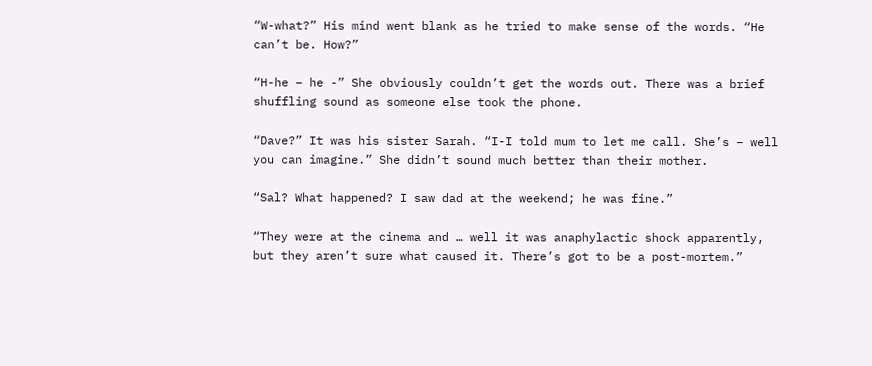“W-what?” His mind went blank as he tried to make sense of the words. “He can’t be. How?”

“H-he – he -” She obviously couldn’t get the words out. There was a brief shuffling sound as someone else took the phone.

“Dave?” It was his sister Sarah. “I-I told mum to let me call. She’s – well you can imagine.” She didn’t sound much better than their mother.

“Sal? What happened? I saw dad at the weekend; he was fine.”

“They were at the cinema and … well it was anaphylactic shock apparently, but they aren’t sure what caused it. There’s got to be a post-mortem.”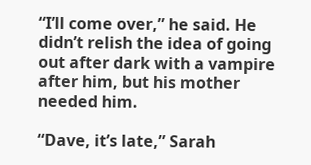“I’ll come over,” he said. He didn’t relish the idea of going out after dark with a vampire after him, but his mother needed him.

“Dave, it’s late,” Sarah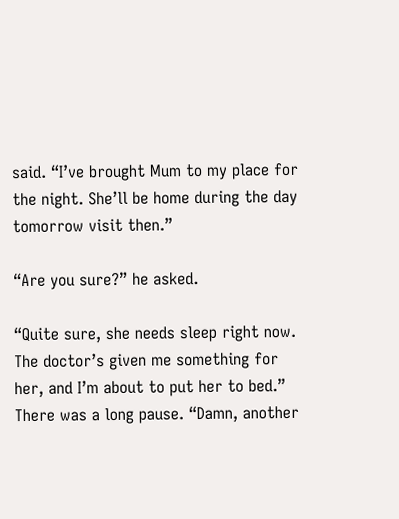said. “I’ve brought Mum to my place for the night. She’ll be home during the day tomorrow visit then.”

“Are you sure?” he asked.

“Quite sure, she needs sleep right now. The doctor’s given me something for her, and I’m about to put her to bed.” There was a long pause. “Damn, another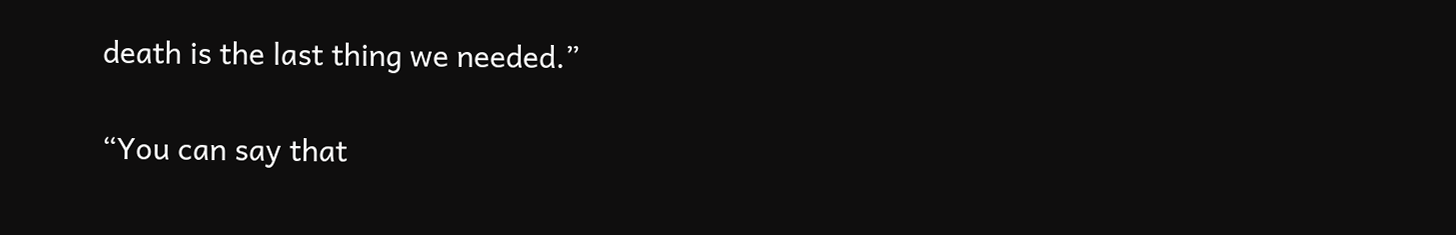death is the last thing we needed.”

“You can say that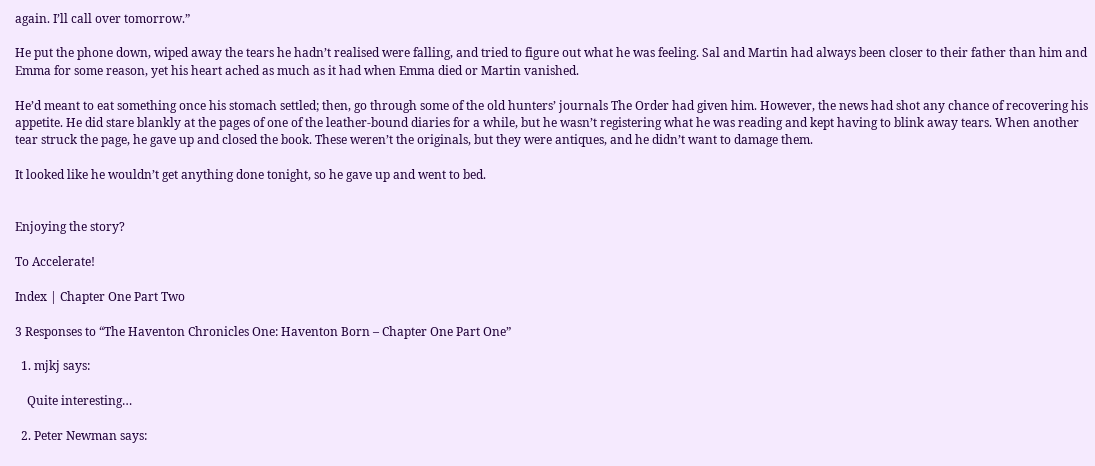again. I’ll call over tomorrow.”

He put the phone down, wiped away the tears he hadn’t realised were falling, and tried to figure out what he was feeling. Sal and Martin had always been closer to their father than him and Emma for some reason, yet his heart ached as much as it had when Emma died or Martin vanished.

He’d meant to eat something once his stomach settled; then, go through some of the old hunters’ journals The Order had given him. However, the news had shot any chance of recovering his appetite. He did stare blankly at the pages of one of the leather-bound diaries for a while, but he wasn’t registering what he was reading and kept having to blink away tears. When another tear struck the page, he gave up and closed the book. These weren’t the originals, but they were antiques, and he didn’t want to damage them.

It looked like he wouldn’t get anything done tonight, so he gave up and went to bed.


Enjoying the story?

To Accelerate!

Index | Chapter One Part Two

3 Responses to “The Haventon Chronicles One: Haventon Born – Chapter One Part One”

  1. mjkj says:

    Quite interesting…

  2. Peter Newman says: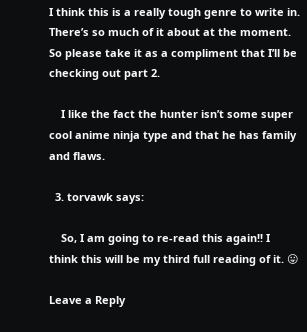I think this is a really tough genre to write in. There’s so much of it about at the moment. So please take it as a compliment that I’ll be checking out part 2.

    I like the fact the hunter isn’t some super cool anime ninja type and that he has family and flaws.

  3. torvawk says:

    So, I am going to re-read this again!! I think this will be my third full reading of it. 😛

Leave a Reply